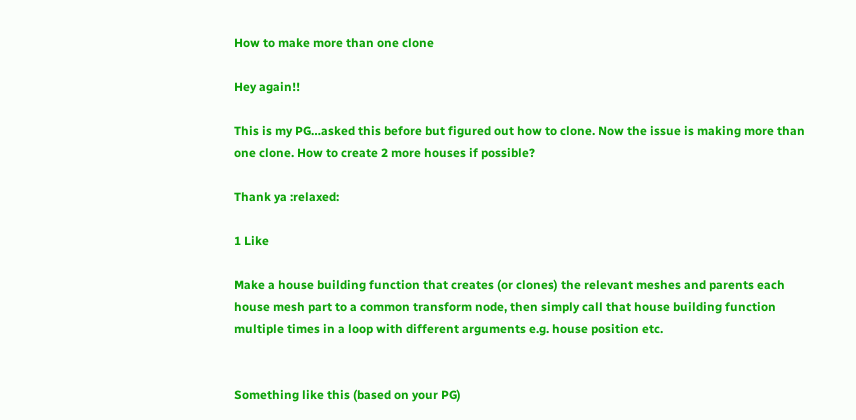How to make more than one clone

Hey again!!

This is my PG…asked this before but figured out how to clone. Now the issue is making more than one clone. How to create 2 more houses if possible?

Thank ya :relaxed:

1 Like

Make a house building function that creates (or clones) the relevant meshes and parents each house mesh part to a common transform node, then simply call that house building function multiple times in a loop with different arguments e.g. house position etc.


Something like this (based on your PG)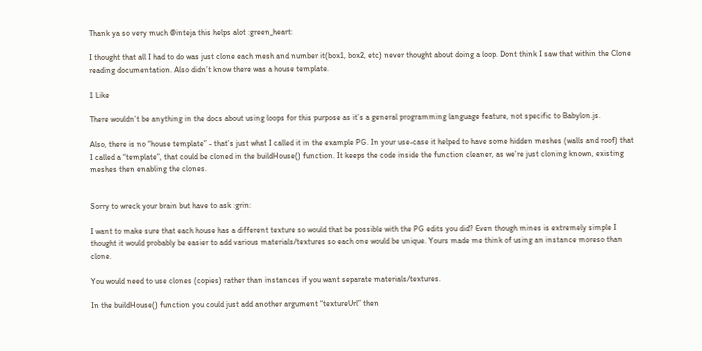Thank ya so very much @inteja this helps alot :green_heart:

I thought that all I had to do was just clone each mesh and number it(box1, box2, etc) never thought about doing a loop. Dont think I saw that within the Clone reading documentation. Also didn’t know there was a house template.

1 Like

There wouldn’t be anything in the docs about using loops for this purpose as it’s a general programming language feature, not specific to Babylon.js.

Also, there is no “house template” - that’s just what I called it in the example PG. In your use-case it helped to have some hidden meshes (walls and roof) that I called a “template”, that could be cloned in the buildHouse() function. It keeps the code inside the function cleaner, as we’re just cloning known, existing meshes then enabling the clones.


Sorry to wreck your brain but have to ask :grin:

I want to make sure that each house has a different texture so would that be possible with the PG edits you did? Even though mines is extremely simple I thought it would probably be easier to add various materials/textures so each one would be unique. Yours made me think of using an instance moreso than clone.

You would need to use clones (copies) rather than instances if you want separate materials/textures.

In the buildHouse() function you could just add another argument “textureUrl” then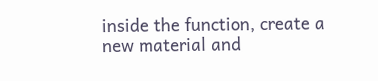inside the function, create a new material and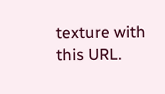texture with this URL.